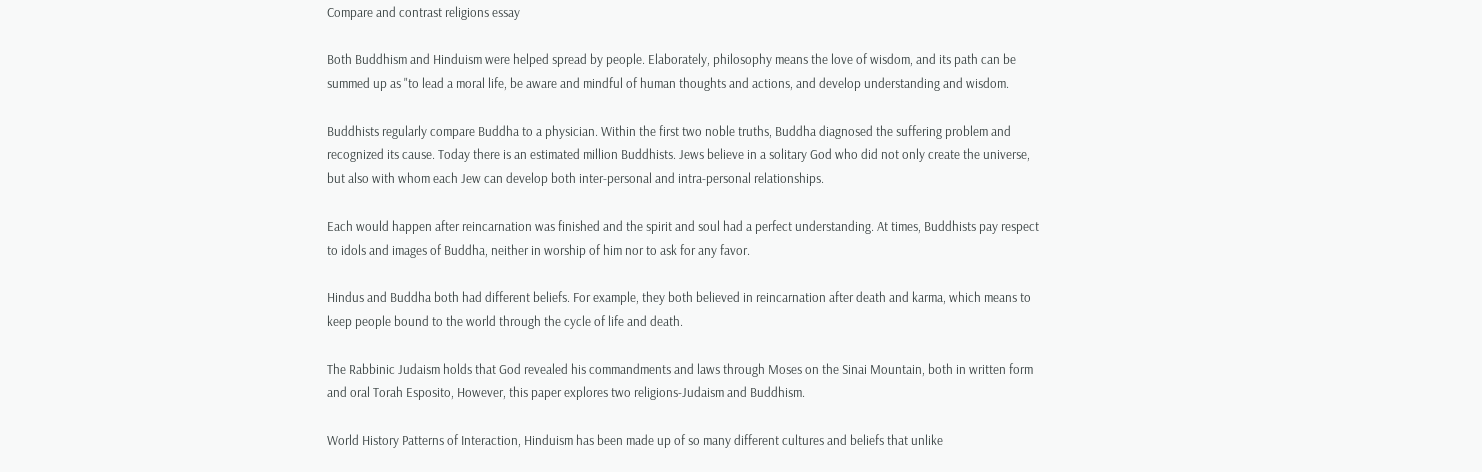Compare and contrast religions essay

Both Buddhism and Hinduism were helped spread by people. Elaborately, philosophy means the love of wisdom, and its path can be summed up as "to lead a moral life, be aware and mindful of human thoughts and actions, and develop understanding and wisdom.

Buddhists regularly compare Buddha to a physician. Within the first two noble truths, Buddha diagnosed the suffering problem and recognized its cause. Today there is an estimated million Buddhists. Jews believe in a solitary God who did not only create the universe, but also with whom each Jew can develop both inter-personal and intra-personal relationships.

Each would happen after reincarnation was finished and the spirit and soul had a perfect understanding. At times, Buddhists pay respect to idols and images of Buddha, neither in worship of him nor to ask for any favor.

Hindus and Buddha both had different beliefs. For example, they both believed in reincarnation after death and karma, which means to keep people bound to the world through the cycle of life and death.

The Rabbinic Judaism holds that God revealed his commandments and laws through Moses on the Sinai Mountain, both in written form and oral Torah Esposito, However, this paper explores two religions-Judaism and Buddhism.

World History Patterns of Interaction, Hinduism has been made up of so many different cultures and beliefs that unlike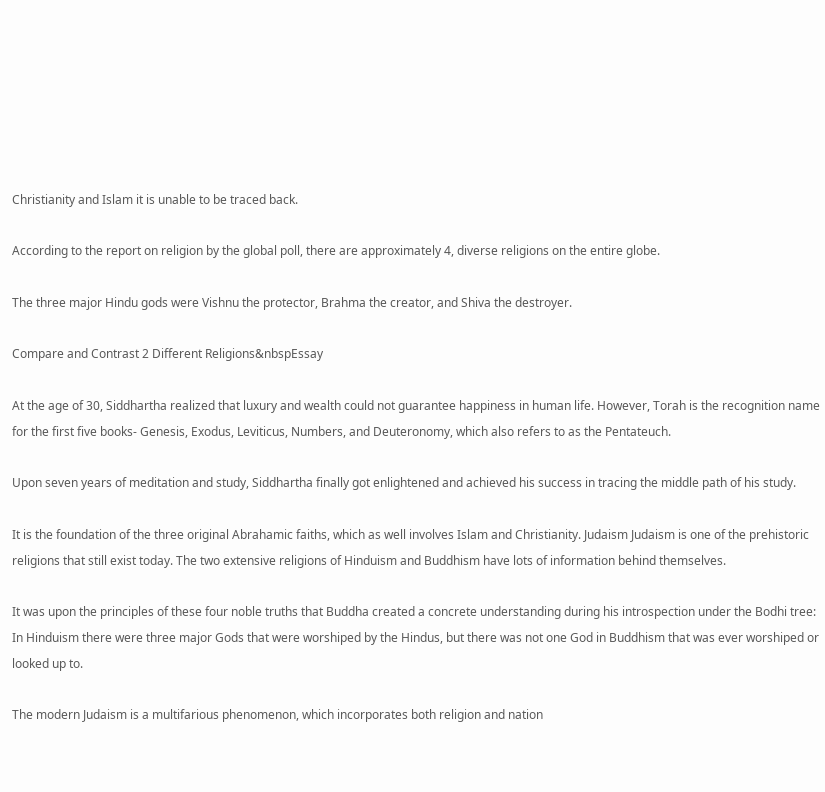Christianity and Islam it is unable to be traced back.

According to the report on religion by the global poll, there are approximately 4, diverse religions on the entire globe.

The three major Hindu gods were Vishnu the protector, Brahma the creator, and Shiva the destroyer.

Compare and Contrast 2 Different Religions&nbspEssay

At the age of 30, Siddhartha realized that luxury and wealth could not guarantee happiness in human life. However, Torah is the recognition name for the first five books- Genesis, Exodus, Leviticus, Numbers, and Deuteronomy, which also refers to as the Pentateuch.

Upon seven years of meditation and study, Siddhartha finally got enlightened and achieved his success in tracing the middle path of his study.

It is the foundation of the three original Abrahamic faiths, which as well involves Islam and Christianity. Judaism Judaism is one of the prehistoric religions that still exist today. The two extensive religions of Hinduism and Buddhism have lots of information behind themselves.

It was upon the principles of these four noble truths that Buddha created a concrete understanding during his introspection under the Bodhi tree: In Hinduism there were three major Gods that were worshiped by the Hindus, but there was not one God in Buddhism that was ever worshiped or looked up to.

The modern Judaism is a multifarious phenomenon, which incorporates both religion and nation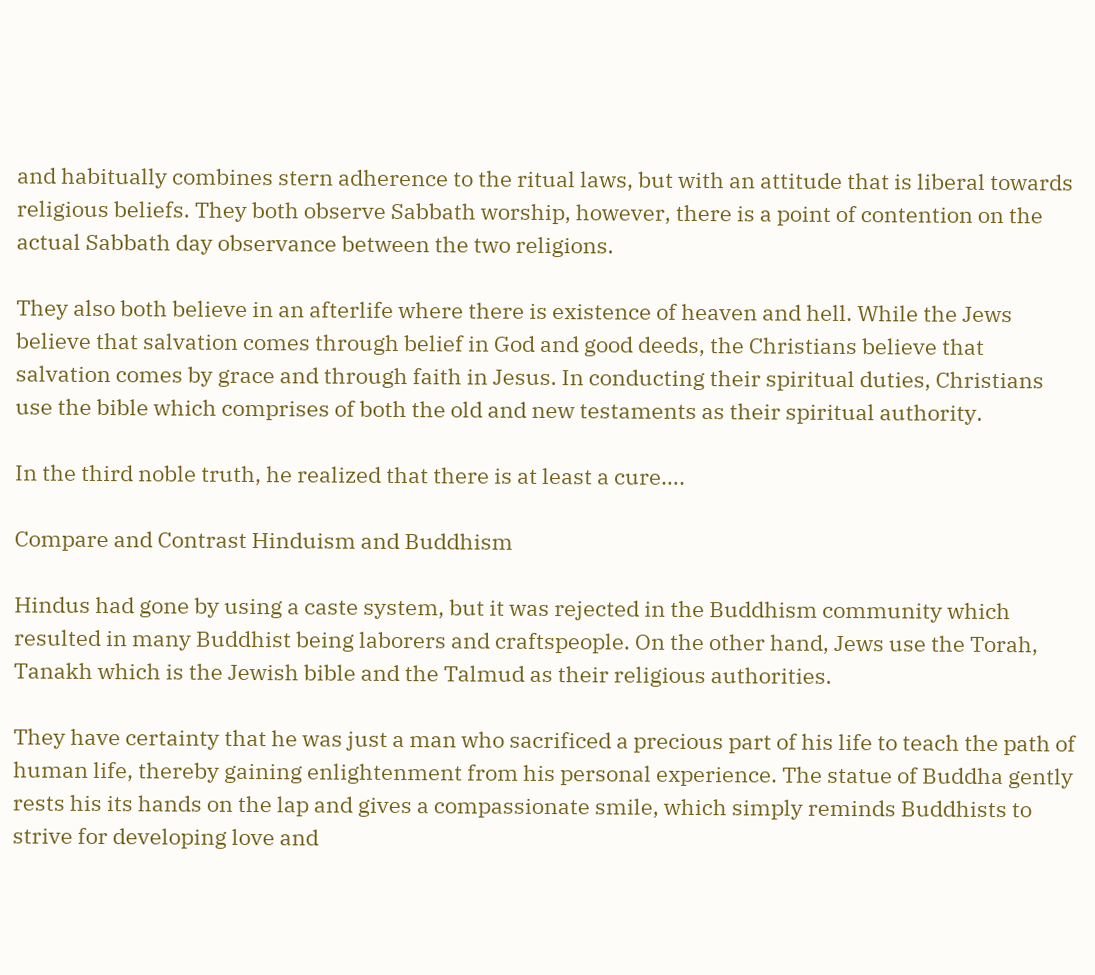and habitually combines stern adherence to the ritual laws, but with an attitude that is liberal towards religious beliefs. They both observe Sabbath worship, however, there is a point of contention on the actual Sabbath day observance between the two religions.

They also both believe in an afterlife where there is existence of heaven and hell. While the Jews believe that salvation comes through belief in God and good deeds, the Christians believe that salvation comes by grace and through faith in Jesus. In conducting their spiritual duties, Christians use the bible which comprises of both the old and new testaments as their spiritual authority.

In the third noble truth, he realized that there is at least a cure….

Compare and Contrast Hinduism and Buddhism

Hindus had gone by using a caste system, but it was rejected in the Buddhism community which resulted in many Buddhist being laborers and craftspeople. On the other hand, Jews use the Torah, Tanakh which is the Jewish bible and the Talmud as their religious authorities.

They have certainty that he was just a man who sacrificed a precious part of his life to teach the path of human life, thereby gaining enlightenment from his personal experience. The statue of Buddha gently rests his its hands on the lap and gives a compassionate smile, which simply reminds Buddhists to strive for developing love and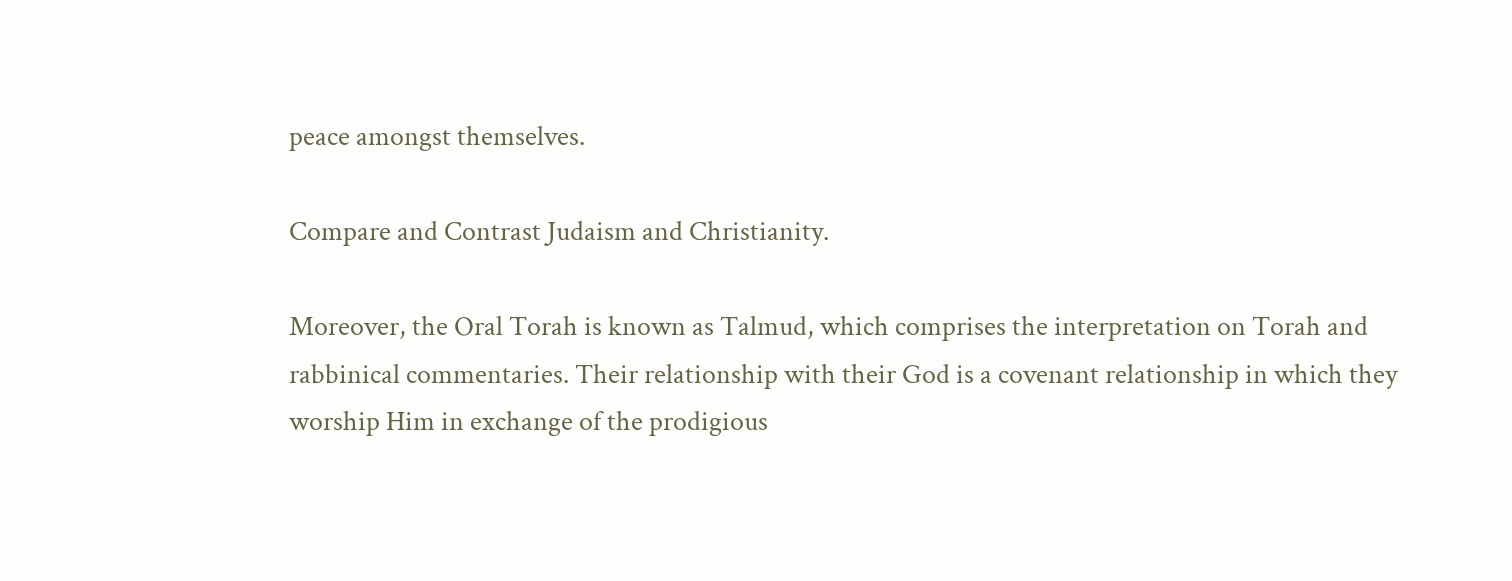peace amongst themselves.

Compare and Contrast Judaism and Christianity.

Moreover, the Oral Torah is known as Talmud, which comprises the interpretation on Torah and rabbinical commentaries. Their relationship with their God is a covenant relationship in which they worship Him in exchange of the prodigious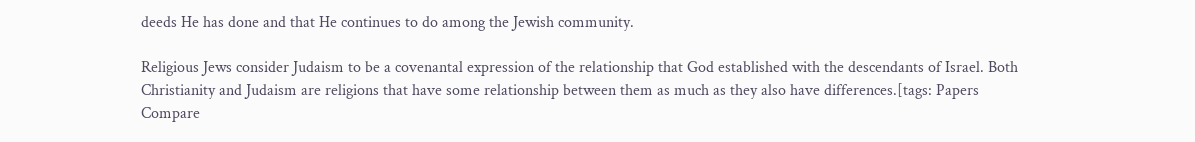deeds He has done and that He continues to do among the Jewish community.

Religious Jews consider Judaism to be a covenantal expression of the relationship that God established with the descendants of Israel. Both Christianity and Judaism are religions that have some relationship between them as much as they also have differences.[tags: Papers Compare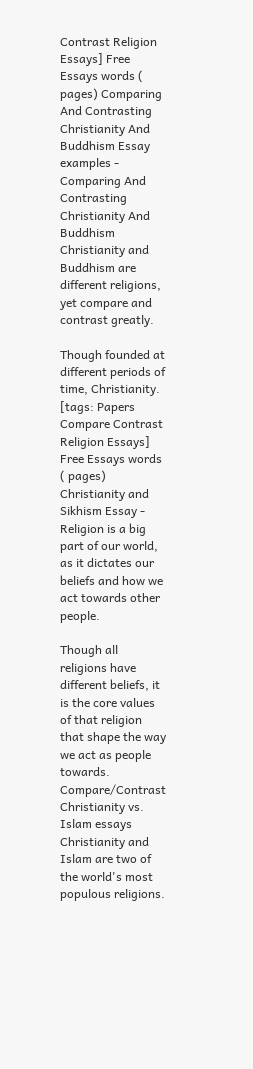Contrast Religion Essays] Free Essays words ( pages) Comparing And Contrasting Christianity And Buddhism Essay examples - Comparing And Contrasting Christianity And Buddhism Christianity and Buddhism are different religions, yet compare and contrast greatly.

Though founded at different periods of time, Christianity. [tags: Papers Compare Contrast Religion Essays] Free Essays words ( pages) Christianity and Sikhism Essay - Religion is a big part of our world, as it dictates our beliefs and how we act towards other people.

Though all religions have different beliefs, it is the core values of that religion that shape the way we act as people towards. Compare/Contrast Christianity vs. Islam essays Christianity and Islam are two of the world's most populous religions.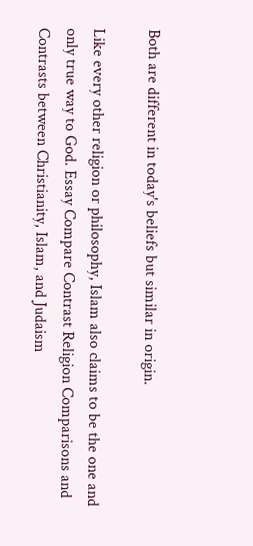Both are different in today's beliefs but similar in origin.

Like every other religion or philosophy, Islam also claims to be the one and only true way to God. Essay Compare Contrast Religion Comparisons and Contrasts between Christianity, Islam, and Judaism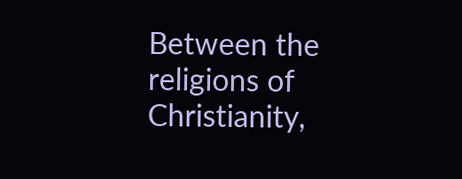Between the religions of Christianity,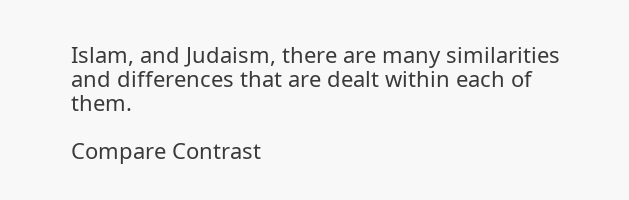Islam, and Judaism, there are many similarities and differences that are dealt within each of them.

Compare Contrast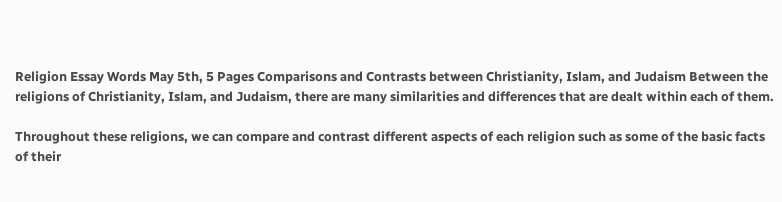Religion Essay Words May 5th, 5 Pages Comparisons and Contrasts between Christianity, Islam, and Judaism Between the religions of Christianity, Islam, and Judaism, there are many similarities and differences that are dealt within each of them.

Throughout these religions, we can compare and contrast different aspects of each religion such as some of the basic facts of their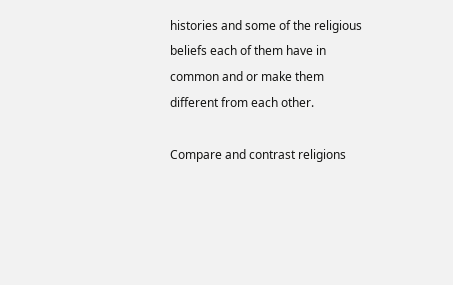histories and some of the religious beliefs each of them have in common and or make them different from each other.

Compare and contrast religions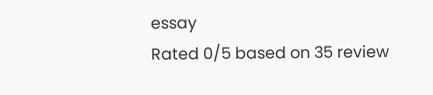essay
Rated 0/5 based on 35 review